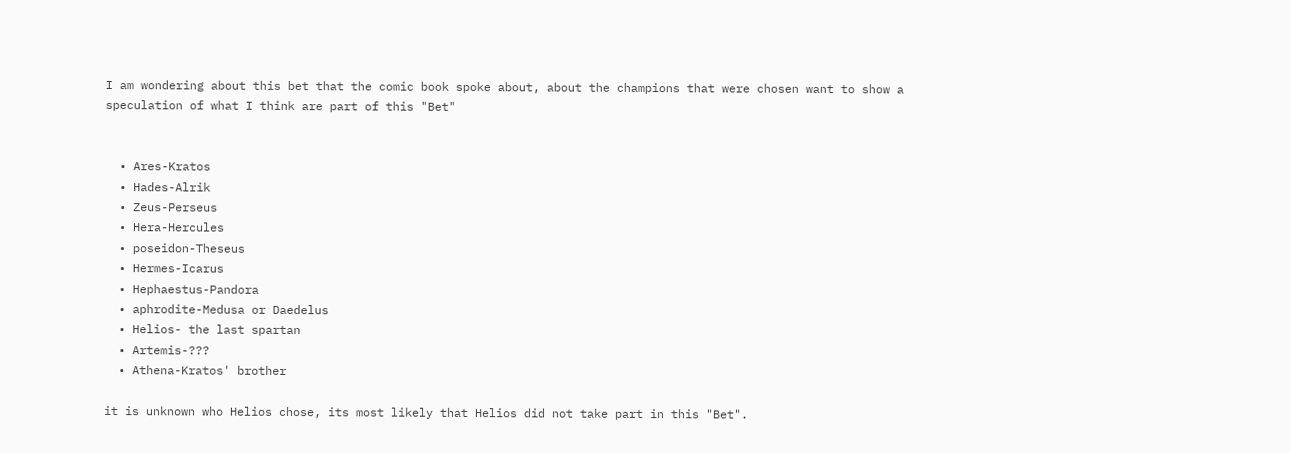I am wondering about this bet that the comic book spoke about, about the champions that were chosen want to show a speculation of what I think are part of this "Bet"


  • Ares-Kratos
  • Hades-Alrik
  • Zeus-Perseus
  • Hera-Hercules
  • poseidon-Theseus
  • Hermes-Icarus
  • Hephaestus-Pandora
  • aphrodite-Medusa or Daedelus
  • Helios- the last spartan
  • Artemis-???
  • Athena-Kratos' brother

it is unknown who Helios chose, its most likely that Helios did not take part in this "Bet".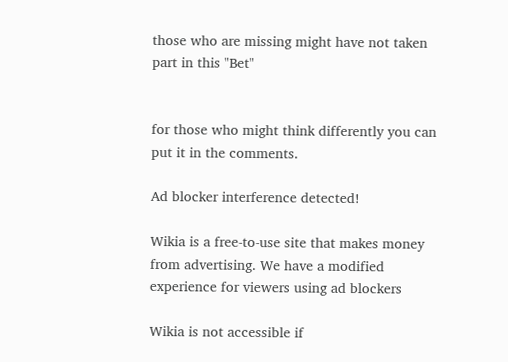those who are missing might have not taken part in this "Bet"


for those who might think differently you can put it in the comments.

Ad blocker interference detected!

Wikia is a free-to-use site that makes money from advertising. We have a modified experience for viewers using ad blockers

Wikia is not accessible if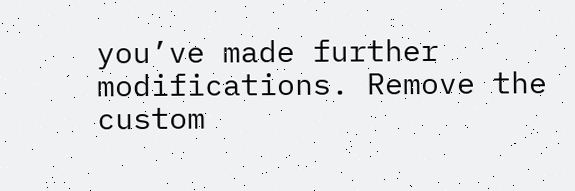you’ve made further modifications. Remove the custom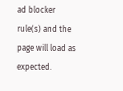ad blocker rule(s) and the page will load as expected.